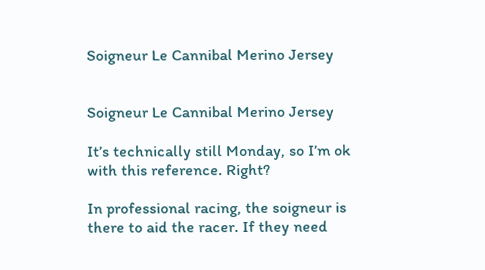Soigneur Le Cannibal Merino Jersey


Soigneur Le Cannibal Merino Jersey

It’s technically still Monday, so I’m ok with this reference. Right?

In professional racing, the soigneur is there to aid the racer. If they need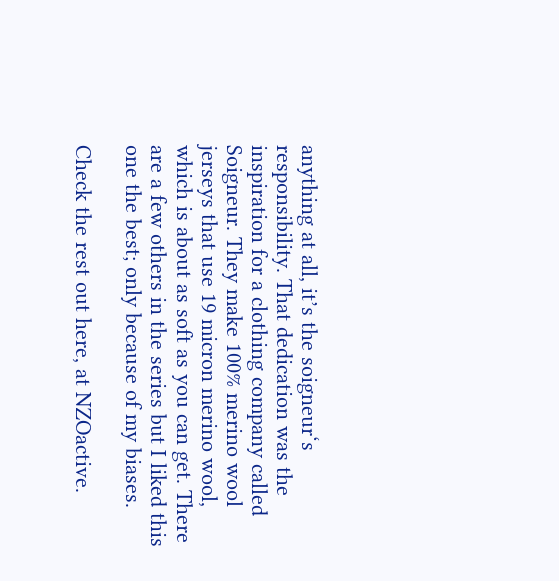anything at all, it’s the soigneur‘s responsibility. That dedication was the inspiration for a clothing company called Soigneur. They make 100% merino wool jerseys that use 19 micron merino wool, which is about as soft as you can get. There are a few others in the series but I liked this one the best; only because of my biases.

Check the rest out here, at NZOactive.